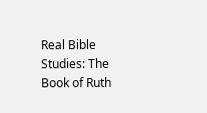Real Bible Studies: The Book of Ruth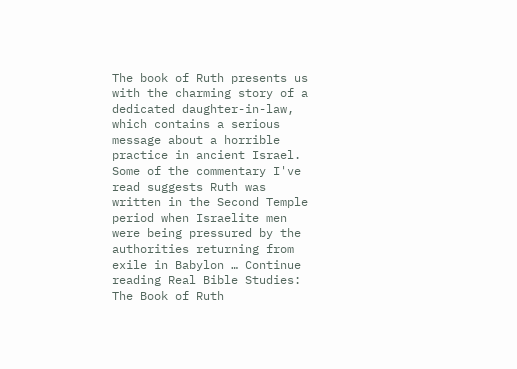The book of Ruth presents us with the charming story of a dedicated daughter-in-law, which contains a serious message about a horrible practice in ancient Israel. Some of the commentary I've read suggests Ruth was written in the Second Temple period when Israelite men were being pressured by the authorities returning from exile in Babylon … Continue reading Real Bible Studies: The Book of Ruth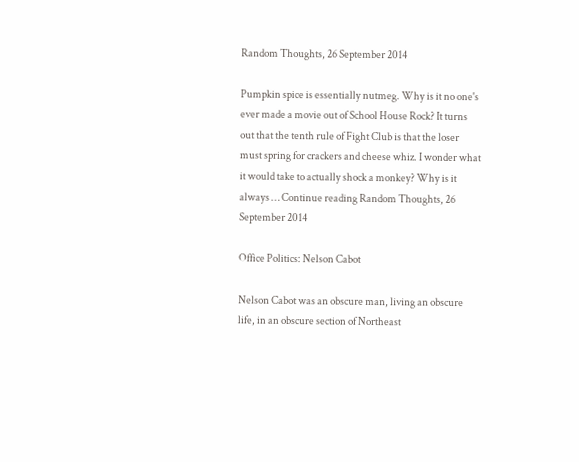Random Thoughts, 26 September 2014

Pumpkin spice is essentially nutmeg. Why is it no one's ever made a movie out of School House Rock? It turns out that the tenth rule of Fight Club is that the loser must spring for crackers and cheese whiz. I wonder what it would take to actually shock a monkey? Why is it always … Continue reading Random Thoughts, 26 September 2014

Office Politics: Nelson Cabot

Nelson Cabot was an obscure man, living an obscure life, in an obscure section of Northeast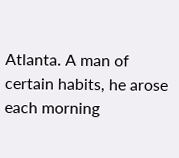Atlanta. A man of certain habits, he arose each morning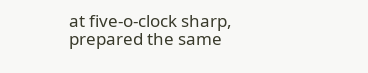at five-o-clock sharp, prepared the same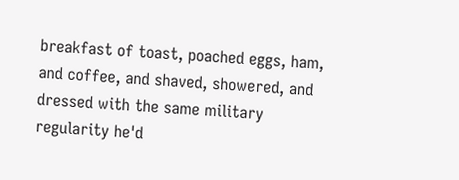breakfast of toast, poached eggs, ham, and coffee, and shaved, showered, and dressed with the same military regularity he'd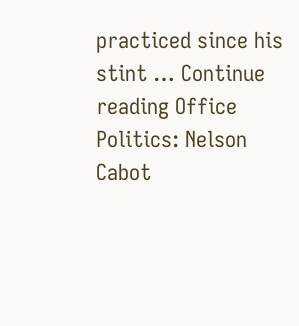practiced since his stint … Continue reading Office Politics: Nelson Cabot